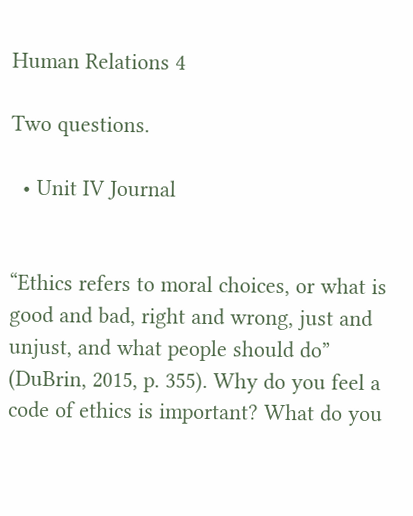Human Relations 4

Two questions.

  • Unit IV Journal


“Ethics refers to moral choices, or what is good and bad, right and wrong, just and unjust, and what people should do” (DuBrin, 2015, p. 355). Why do you feel a code of ethics is important? What do you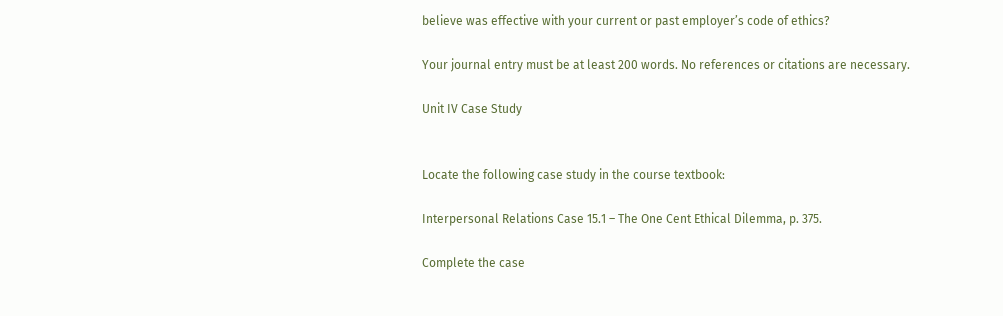believe was effective with your current or past employer’s code of ethics?

Your journal entry must be at least 200 words. No references or citations are necessary.

Unit IV Case Study


Locate the following case study in the course textbook:

Interpersonal Relations Case 15.1 – The One Cent Ethical Dilemma, p. 375.

Complete the case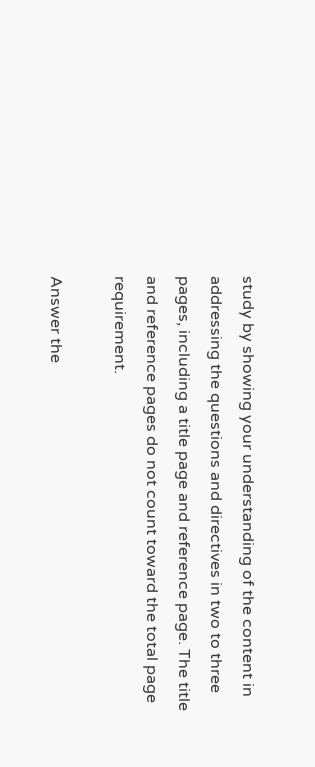study by showing your understanding of the content in addressing the questions and directives in two to three pages, including a title page and reference page. The title and reference pages do not count toward the total page requirement.

Answer the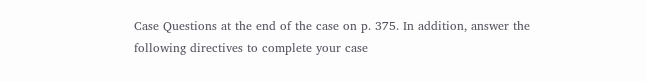Case Questions at the end of the case on p. 375. In addition, answer the following directives to complete your case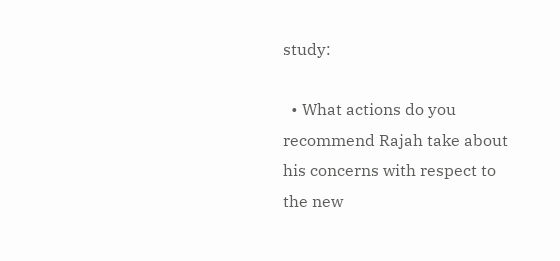study:

  • What actions do you recommend Rajah take about his concerns with respect to the new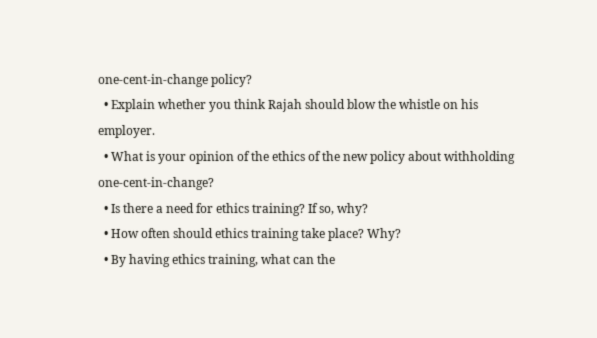one-cent-in-change policy?
  • Explain whether you think Rajah should blow the whistle on his employer.
  • What is your opinion of the ethics of the new policy about withholding one-cent-in-change?
  • Is there a need for ethics training? If so, why?
  • How often should ethics training take place? Why?
  • By having ethics training, what can the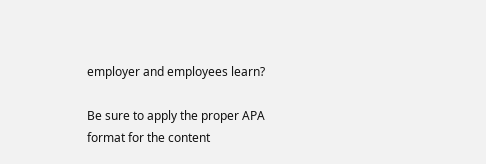employer and employees learn?

Be sure to apply the proper APA format for the content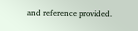and reference provided.